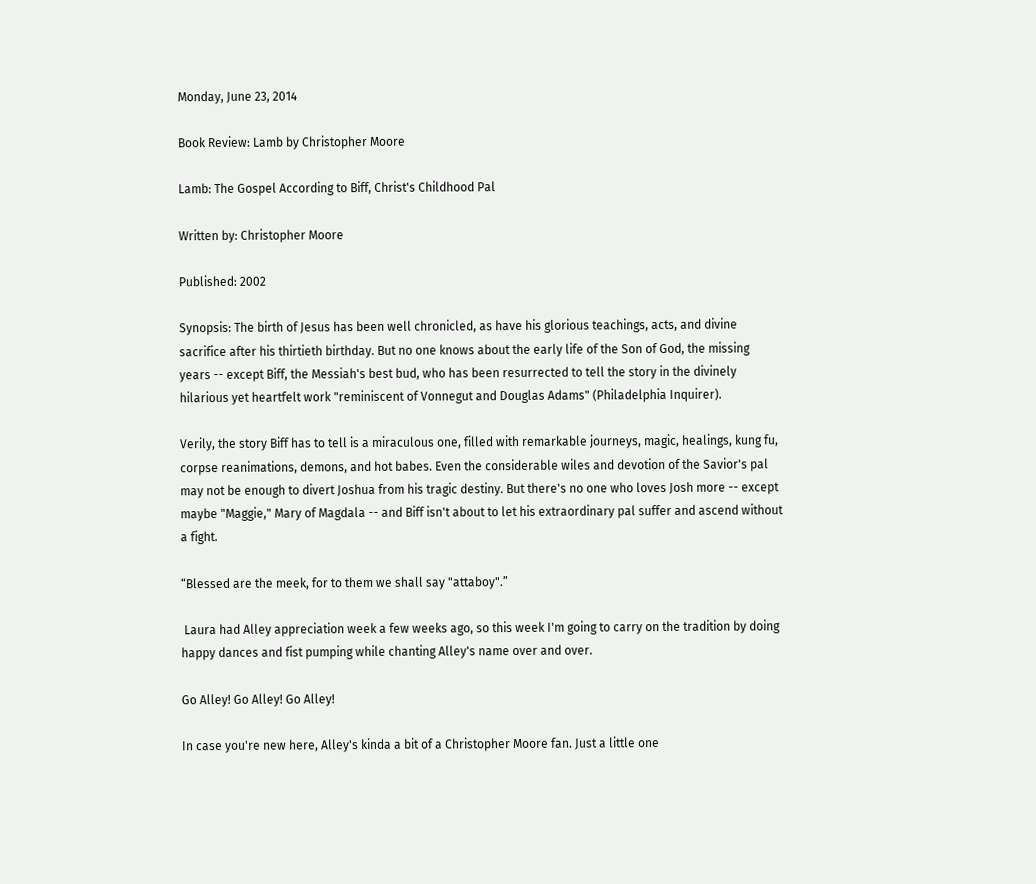Monday, June 23, 2014

Book Review: Lamb by Christopher Moore

Lamb: The Gospel According to Biff, Christ's Childhood Pal

Written by: Christopher Moore

Published: 2002

Synopsis: The birth of Jesus has been well chronicled, as have his glorious teachings, acts, and divine sacrifice after his thirtieth birthday. But no one knows about the early life of the Son of God, the missing years -- except Biff, the Messiah's best bud, who has been resurrected to tell the story in the divinely hilarious yet heartfelt work "reminiscent of Vonnegut and Douglas Adams" (Philadelphia Inquirer).

Verily, the story Biff has to tell is a miraculous one, filled with remarkable journeys, magic, healings, kung fu, corpse reanimations, demons, and hot babes. Even the considerable wiles and devotion of the Savior's pal may not be enough to divert Joshua from his tragic destiny. But there's no one who loves Josh more -- except maybe "Maggie," Mary of Magdala -- and Biff isn't about to let his extraordinary pal suffer and ascend without a fight.

“Blessed are the meek, for to them we shall say "attaboy".”

 Laura had Alley appreciation week a few weeks ago, so this week I'm going to carry on the tradition by doing happy dances and fist pumping while chanting Alley's name over and over.

Go Alley! Go Alley! Go Alley!

In case you're new here, Alley's kinda a bit of a Christopher Moore fan. Just a little one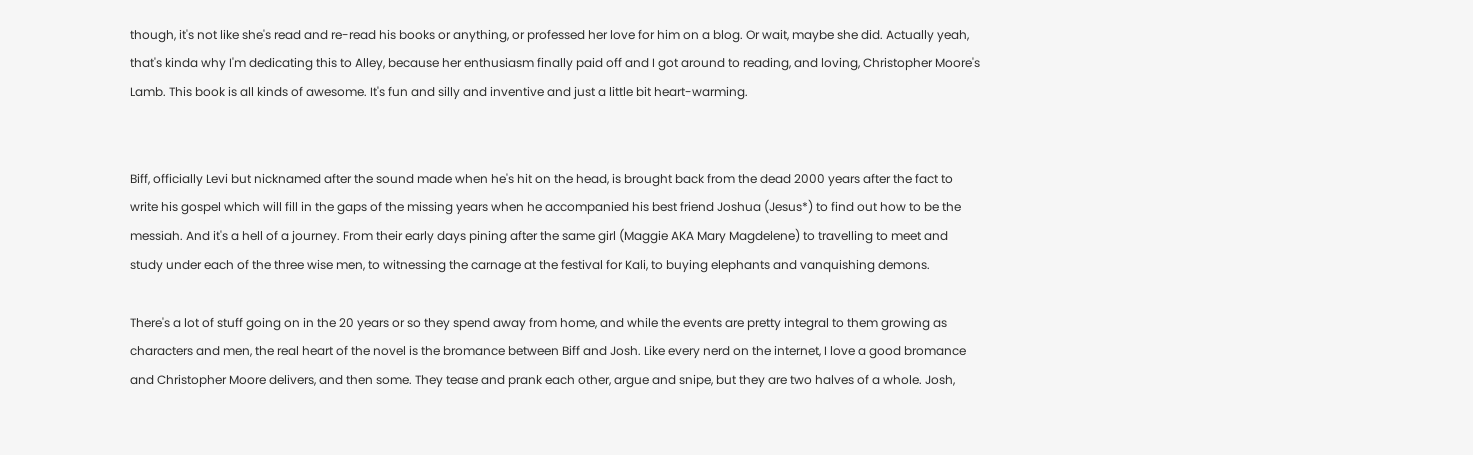though, it's not like she's read and re-read his books or anything, or professed her love for him on a blog. Or wait, maybe she did. Actually yeah, that's kinda why I'm dedicating this to Alley, because her enthusiasm finally paid off and I got around to reading, and loving, Christopher Moore's Lamb. This book is all kinds of awesome. It's fun and silly and inventive and just a little bit heart-warming.


Biff, officially Levi but nicknamed after the sound made when he's hit on the head, is brought back from the dead 2000 years after the fact to write his gospel which will fill in the gaps of the missing years when he accompanied his best friend Joshua (Jesus*) to find out how to be the messiah. And it's a hell of a journey. From their early days pining after the same girl (Maggie AKA Mary Magdelene) to travelling to meet and study under each of the three wise men, to witnessing the carnage at the festival for Kali, to buying elephants and vanquishing demons.

There's a lot of stuff going on in the 20 years or so they spend away from home, and while the events are pretty integral to them growing as characters and men, the real heart of the novel is the bromance between Biff and Josh. Like every nerd on the internet, I love a good bromance and Christopher Moore delivers, and then some. They tease and prank each other, argue and snipe, but they are two halves of a whole. Josh,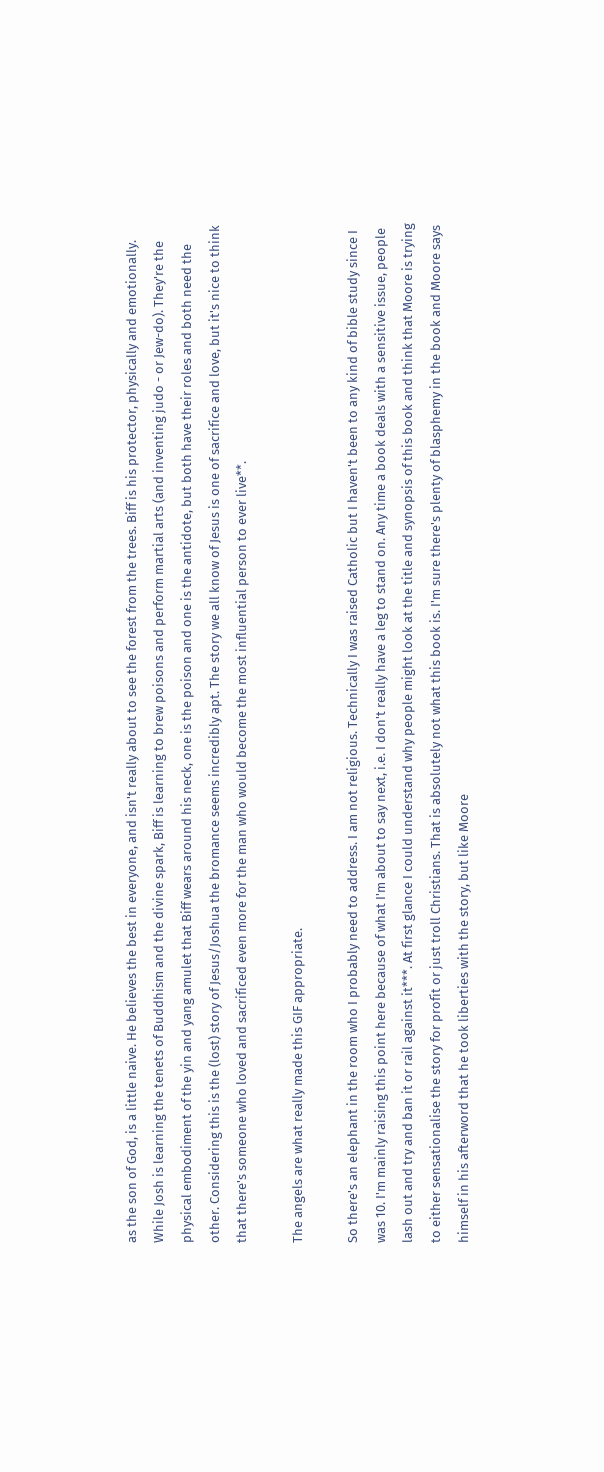as the son of God, is a little naive. He believes the best in everyone, and isn't really about to see the forest from the trees. Biff is his protector, physically and emotionally. While Josh is learning the tenets of Buddhism and the divine spark, Biff is learning to brew poisons and perform martial arts (and inventing judo - or Jew-do). They're the physical embodiment of the yin and yang amulet that Biff wears around his neck, one is the poison and one is the antidote, but both have their roles and both need the other. Considering this is the (lost) story of Jesus/Joshua the bromance seems incredibly apt. The story we all know of Jesus is one of sacrifice and love, but it's nice to think that there's someone who loved and sacrificed even more for the man who would become the most influential person to ever live**.

The angels are what really made this GIF appropriate.

So there's an elephant in the room who I probably need to address. I am not religious. Technically I was raised Catholic but I haven't been to any kind of bible study since I was 10. I'm mainly raising this point here because of what I'm about to say next, i.e. I don't really have a leg to stand on. Any time a book deals with a sensitive issue, people lash out and try and ban it or rail against it***. At first glance I could understand why people might look at the title and synopsis of this book and think that Moore is trying to either sensationalise the story for profit or just troll Christians. That is absolutely not what this book is. I'm sure there's plenty of blasphemy in the book and Moore says himself in his afterword that he took liberties with the story, but like Moore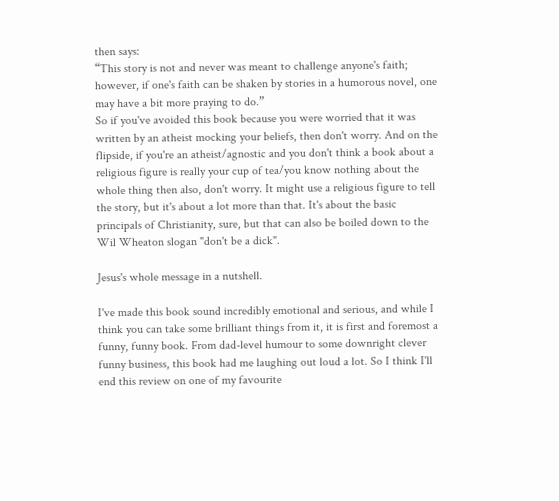then says:
“This story is not and never was meant to challenge anyone's faith; however, if one's faith can be shaken by stories in a humorous novel, one may have a bit more praying to do.”
So if you've avoided this book because you were worried that it was written by an atheist mocking your beliefs, then don't worry. And on the flipside, if you're an atheist/agnostic and you don't think a book about a religious figure is really your cup of tea/you know nothing about the whole thing then also, don't worry. It might use a religious figure to tell the story, but it's about a lot more than that. It's about the basic principals of Christianity, sure, but that can also be boiled down to the Wil Wheaton slogan "don't be a dick".

Jesus's whole message in a nutshell.

I've made this book sound incredibly emotional and serious, and while I think you can take some brilliant things from it, it is first and foremost a funny, funny book. From dad-level humour to some downright clever funny business, this book had me laughing out loud a lot. So I think I'll end this review on one of my favourite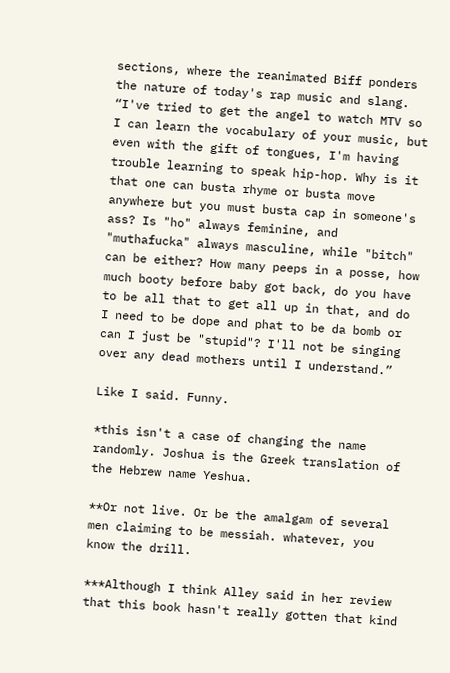sections, where the reanimated Biff ponders the nature of today's rap music and slang.
“I've tried to get the angel to watch MTV so I can learn the vocabulary of your music, but even with the gift of tongues, I'm having trouble learning to speak hip-hop. Why is it that one can busta rhyme or busta move anywhere but you must busta cap in someone's ass? Is "ho" always feminine, and "muthafucka" always masculine, while "bitch" can be either? How many peeps in a posse, how much booty before baby got back, do you have to be all that to get all up in that, and do I need to be dope and phat to be da bomb or can I just be "stupid"? I'll not be singing over any dead mothers until I understand.”

Like I said. Funny.

*this isn't a case of changing the name randomly. Joshua is the Greek translation of the Hebrew name Yeshua.

**Or not live. Or be the amalgam of several men claiming to be messiah. whatever, you know the drill.

***Although I think Alley said in her review that this book hasn't really gotten that kind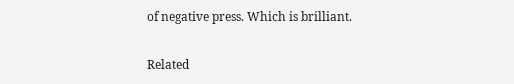of negative press. Which is brilliant.


Related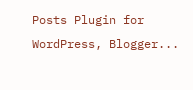Posts Plugin for WordPress, Blogger...